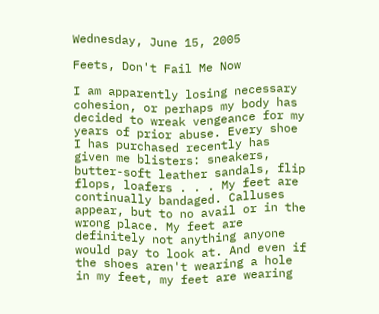Wednesday, June 15, 2005

Feets, Don't Fail Me Now

I am apparently losing necessary cohesion, or perhaps my body has decided to wreak vengeance for my years of prior abuse. Every shoe I has purchased recently has given me blisters: sneakers, butter-soft leather sandals, flip flops, loafers . . . My feet are continually bandaged. Calluses appear, but to no avail or in the wrong place. My feet are definitely not anything anyone would pay to look at. And even if the shoes aren't wearing a hole in my feet, my feet are wearing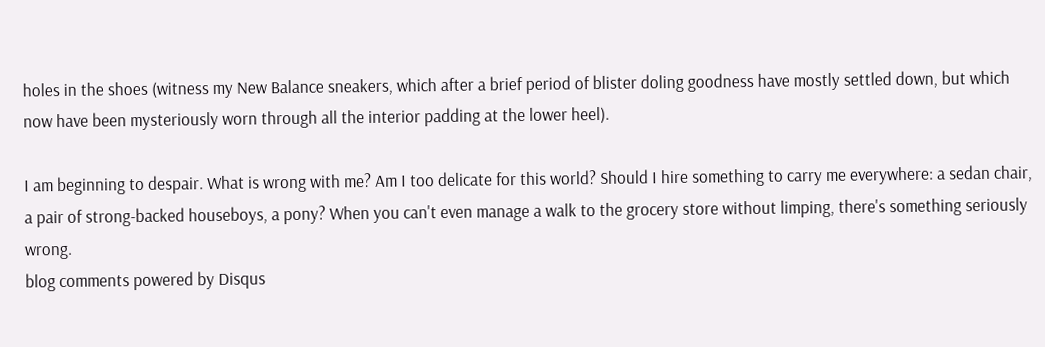holes in the shoes (witness my New Balance sneakers, which after a brief period of blister doling goodness have mostly settled down, but which now have been mysteriously worn through all the interior padding at the lower heel).

I am beginning to despair. What is wrong with me? Am I too delicate for this world? Should I hire something to carry me everywhere: a sedan chair, a pair of strong-backed houseboys, a pony? When you can't even manage a walk to the grocery store without limping, there's something seriously wrong.
blog comments powered by Disqus